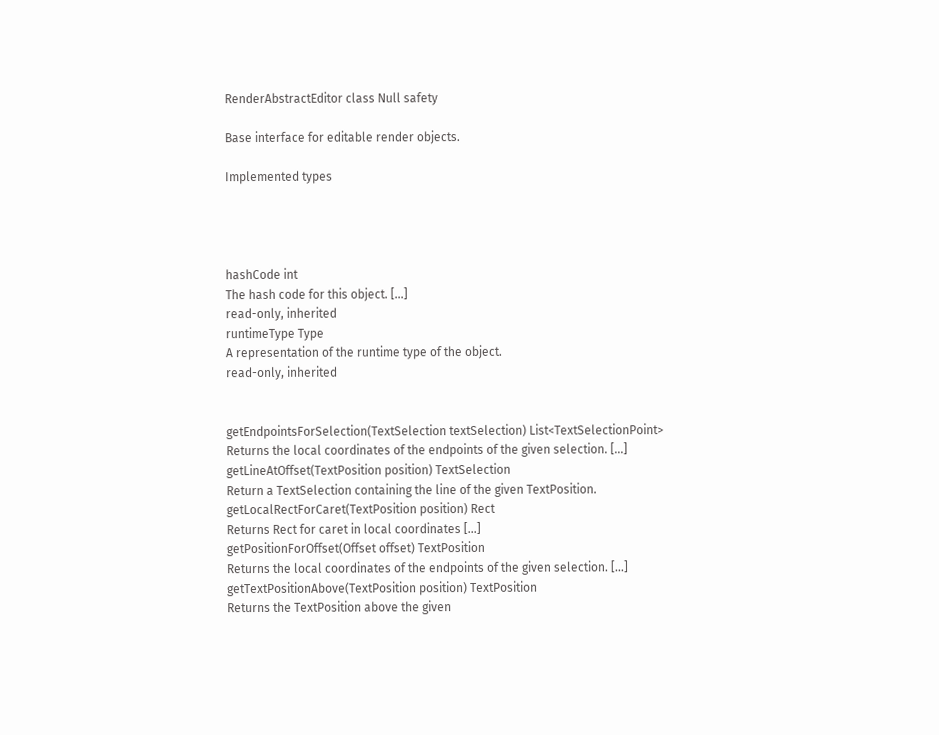RenderAbstractEditor class Null safety

Base interface for editable render objects.

Implemented types




hashCode int
The hash code for this object. [...]
read-only, inherited
runtimeType Type
A representation of the runtime type of the object.
read-only, inherited


getEndpointsForSelection(TextSelection textSelection) List<TextSelectionPoint>
Returns the local coordinates of the endpoints of the given selection. [...]
getLineAtOffset(TextPosition position) TextSelection
Return a TextSelection containing the line of the given TextPosition.
getLocalRectForCaret(TextPosition position) Rect
Returns Rect for caret in local coordinates [...]
getPositionForOffset(Offset offset) TextPosition
Returns the local coordinates of the endpoints of the given selection. [...]
getTextPositionAbove(TextPosition position) TextPosition
Returns the TextPosition above the given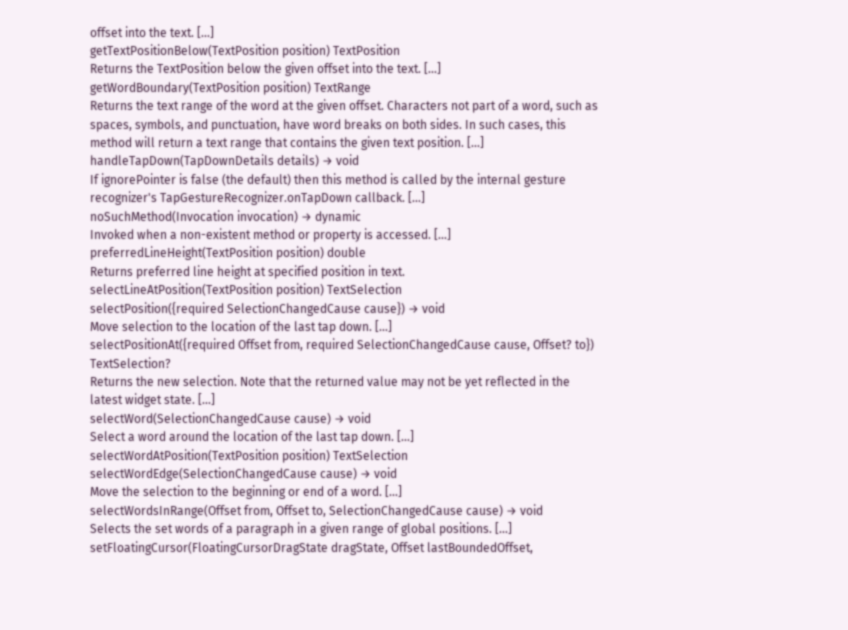offset into the text. [...]
getTextPositionBelow(TextPosition position) TextPosition
Returns the TextPosition below the given offset into the text. [...]
getWordBoundary(TextPosition position) TextRange
Returns the text range of the word at the given offset. Characters not part of a word, such as spaces, symbols, and punctuation, have word breaks on both sides. In such cases, this method will return a text range that contains the given text position. [...]
handleTapDown(TapDownDetails details) → void
If ignorePointer is false (the default) then this method is called by the internal gesture recognizer's TapGestureRecognizer.onTapDown callback. [...]
noSuchMethod(Invocation invocation) → dynamic
Invoked when a non-existent method or property is accessed. [...]
preferredLineHeight(TextPosition position) double
Returns preferred line height at specified position in text.
selectLineAtPosition(TextPosition position) TextSelection
selectPosition({required SelectionChangedCause cause}) → void
Move selection to the location of the last tap down. [...]
selectPositionAt({required Offset from, required SelectionChangedCause cause, Offset? to}) TextSelection?
Returns the new selection. Note that the returned value may not be yet reflected in the latest widget state. [...]
selectWord(SelectionChangedCause cause) → void
Select a word around the location of the last tap down. [...]
selectWordAtPosition(TextPosition position) TextSelection
selectWordEdge(SelectionChangedCause cause) → void
Move the selection to the beginning or end of a word. [...]
selectWordsInRange(Offset from, Offset to, SelectionChangedCause cause) → void
Selects the set words of a paragraph in a given range of global positions. [...]
setFloatingCursor(FloatingCursorDragState dragState, Offset lastBoundedOffset,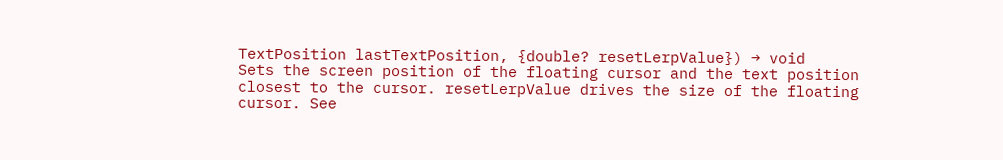TextPosition lastTextPosition, {double? resetLerpValue}) → void
Sets the screen position of the floating cursor and the text position closest to the cursor. resetLerpValue drives the size of the floating cursor. See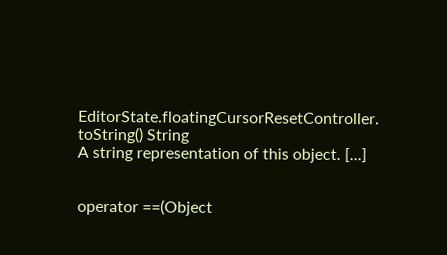EditorState.floatingCursorResetController.
toString() String
A string representation of this object. [...]


operator ==(Object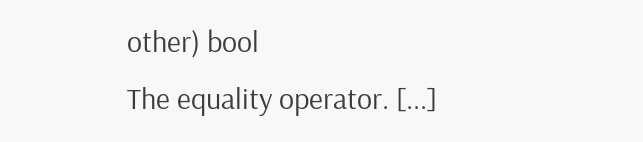other) bool
The equality operator. [...]